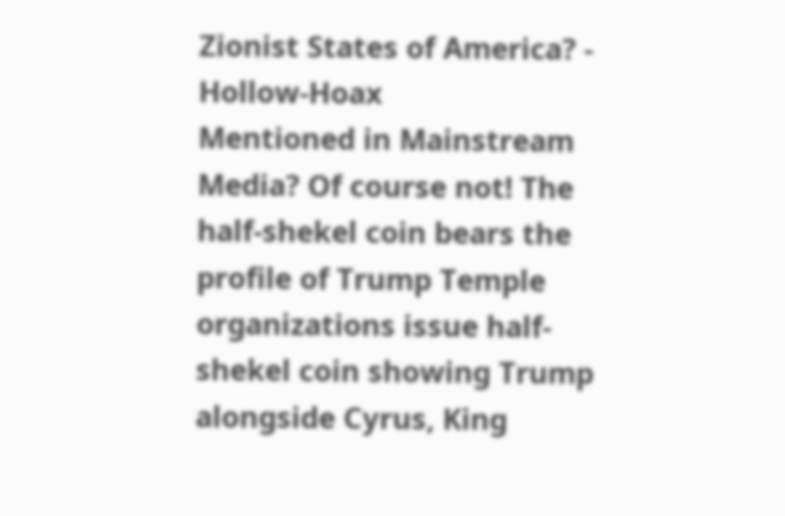Zionist States of America? - Hollow-Hoax
Mentioned in Mainstream Media? Of course not! The half-shekel coin bears the profile of Trump Temple organizations issue half-shekel coin showing Trump alongside Cyrus, King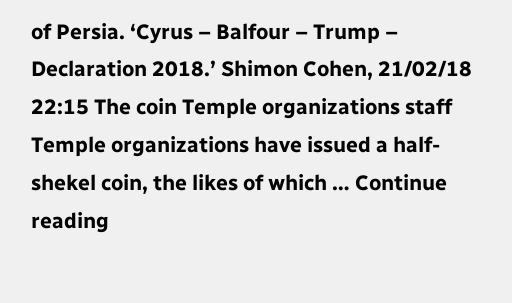of Persia. ‘Cyrus – Balfour – Trump – Declaration 2018.’ Shimon Cohen, 21/02/18 22:15 The coin Temple organizations staff Temple organizations have issued a half-shekel coin, the likes of which … Continue reading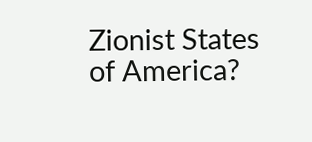Zionist States of America?